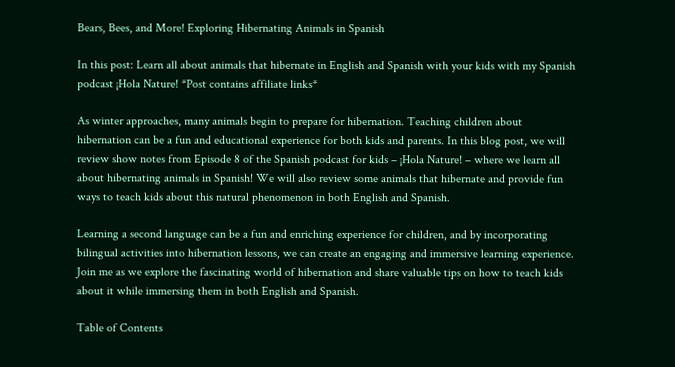Bears, Bees, and More! Exploring Hibernating Animals in Spanish

In this post: Learn all about animals that hibernate in English and Spanish with your kids with my Spanish podcast ¡Hola Nature! *Post contains affiliate links*

As winter approaches, many animals begin to prepare for hibernation. Teaching children about hibernation can be a fun and educational experience for both kids and parents. In this blog post, we will review show notes from Episode 8 of the Spanish podcast for kids – ¡Hola Nature! – where we learn all about hibernating animals in Spanish! We will also review some animals that hibernate and provide fun ways to teach kids about this natural phenomenon in both English and Spanish.

Learning a second language can be a fun and enriching experience for children, and by incorporating bilingual activities into hibernation lessons, we can create an engaging and immersive learning experience. Join me as we explore the fascinating world of hibernation and share valuable tips on how to teach kids about it while immersing them in both English and Spanish.

Table of Contents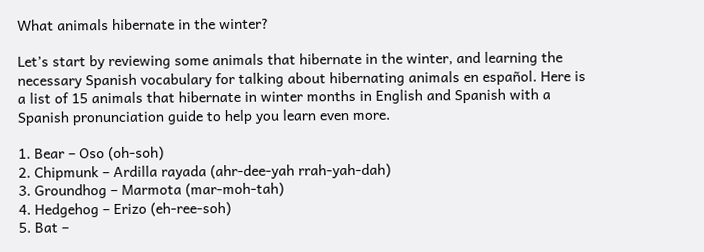What animals hibernate in the winter?

Let’s start by reviewing some animals that hibernate in the winter, and learning the necessary Spanish vocabulary for talking about hibernating animals en español. Here is a list of 15 animals that hibernate in winter months in English and Spanish with a Spanish pronunciation guide to help you learn even more.

1. Bear – Oso (oh-soh)
2. Chipmunk – Ardilla rayada (ahr-dee-yah rrah-yah-dah)
3. Groundhog – Marmota (mar-moh-tah)
4. Hedgehog – Erizo (eh-ree-soh)
5. Bat –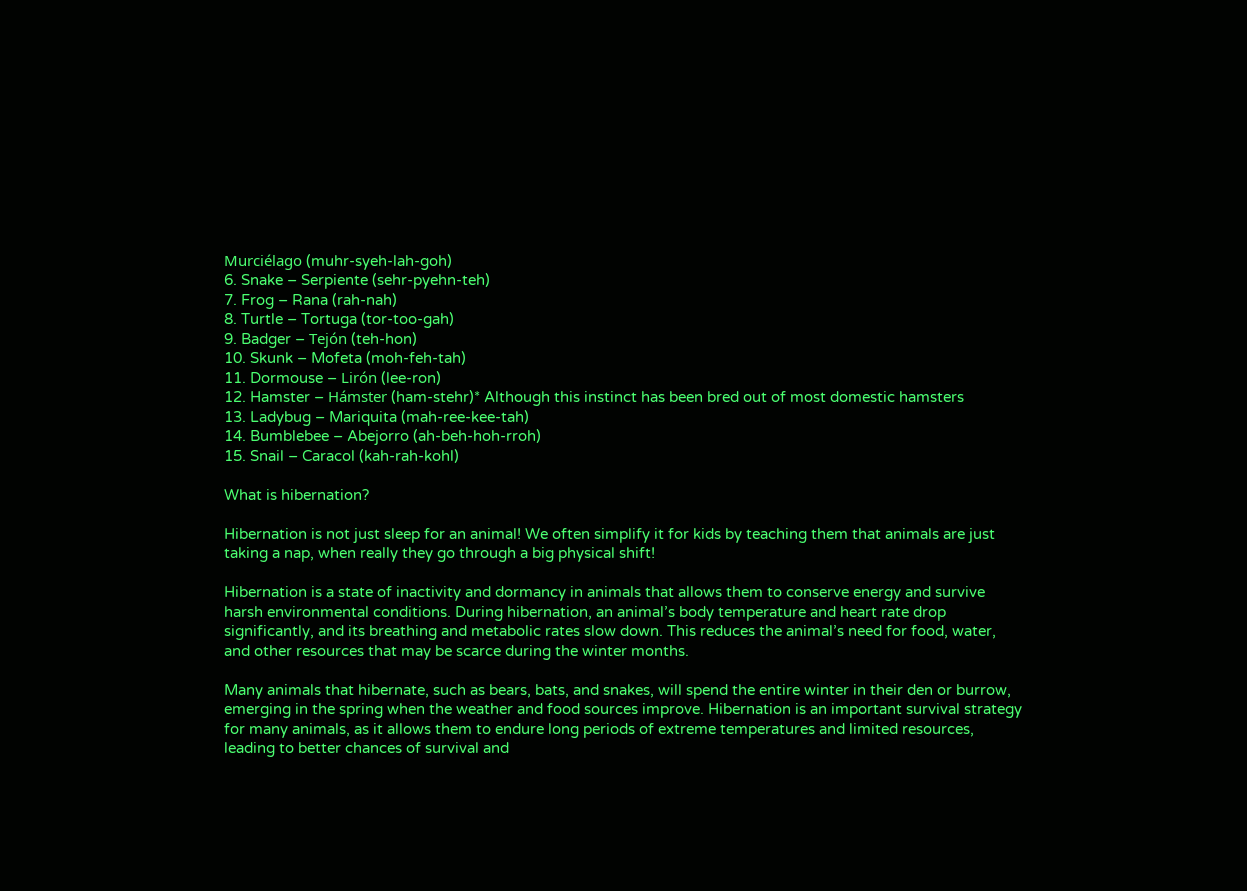Murciélago (muhr-syeh-lah-goh)
6. Snake – Serpiente (sehr-pyehn-teh)
7. Frog – Rana (rah-nah)
8. Turtle – Tortuga (tor-too-gah)
9. Badger – Tejón (teh-hon)
10. Skunk – Mofeta (moh-feh-tah)
11. Dormouse – Lirón (lee-ron)
12. Hamster – Hámster (ham-stehr)* Although this instinct has been bred out of most domestic hamsters
13. Ladybug – Mariquita (mah-ree-kee-tah)
14. Bumblebee – Abejorro (ah-beh-hoh-rroh)
15. Snail – Caracol (kah-rah-kohl)

What is hibernation?

Hibernation is not just sleep for an animal! We often simplify it for kids by teaching them that animals are just taking a nap, when really they go through a big physical shift!

Hibernation is a state of inactivity and dormancy in animals that allows them to conserve energy and survive harsh environmental conditions. During hibernation, an animal’s body temperature and heart rate drop significantly, and its breathing and metabolic rates slow down. This reduces the animal’s need for food, water, and other resources that may be scarce during the winter months.

Many animals that hibernate, such as bears, bats, and snakes, will spend the entire winter in their den or burrow, emerging in the spring when the weather and food sources improve. Hibernation is an important survival strategy for many animals, as it allows them to endure long periods of extreme temperatures and limited resources, leading to better chances of survival and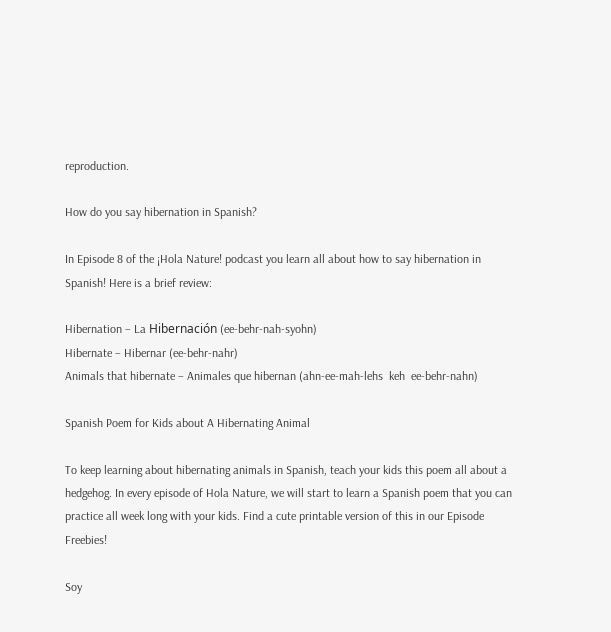reproduction.

How do you say hibernation in Spanish?

In Episode 8 of the ¡Hola Nature! podcast you learn all about how to say hibernation in Spanish! Here is a brief review:

Hibernation – La Hibernación (ee-behr-nah-syohn)
Hibernate – Hibernar (ee-behr-nahr)
Animals that hibernate – Animales que hibernan (ahn-ee-mah-lehs  keh  ee-behr-nahn)

Spanish Poem for Kids about A Hibernating Animal

To keep learning about hibernating animals in Spanish, teach your kids this poem all about a hedgehog. In every episode of Hola Nature, we will start to learn a Spanish poem that you can practice all week long with your kids. Find a cute printable version of this in our Episode Freebies!

Soy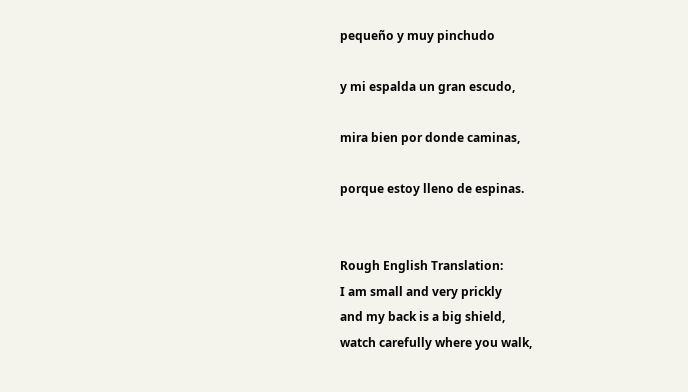pequeño y muy pinchudo

y mi espalda un gran escudo,

mira bien por donde caminas,

porque estoy lleno de espinas.


Rough English Translation:
I am small and very prickly
and my back is a big shield,
watch carefully where you walk,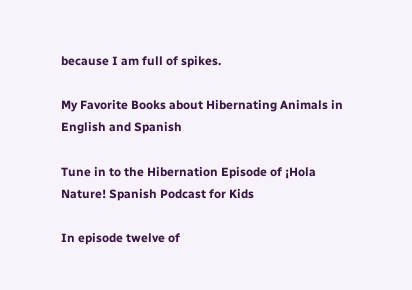because I am full of spikes.

My Favorite Books about Hibernating Animals in English and Spanish

Tune in to the Hibernation Episode of ¡Hola Nature! Spanish Podcast for Kids

In episode twelve of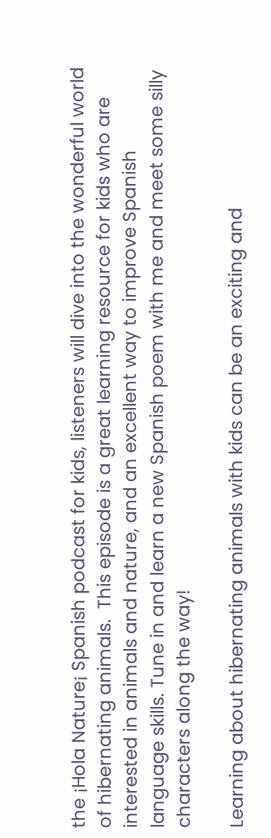the ¡Hola Nature¡ Spanish podcast for kids, listeners will dive into the wonderful world of hibernating animals.  This episode is a great learning resource for kids who are interested in animals and nature, and an excellent way to improve Spanish language skills. Tune in and learn a new Spanish poem with me and meet some silly characters along the way!

Learning about hibernating animals with kids can be an exciting and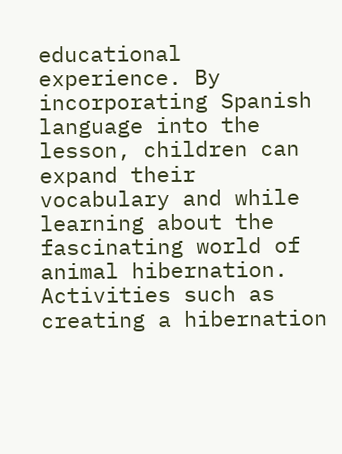educational experience. By incorporating Spanish language into the lesson, children can expand their vocabulary and while learning about the fascinating world of animal hibernation. Activities such as creating a hibernation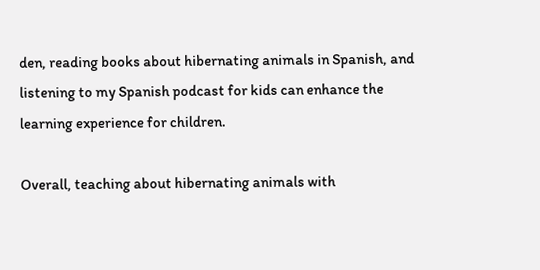den, reading books about hibernating animals in Spanish, and listening to my Spanish podcast for kids can enhance the learning experience for children.

Overall, teaching about hibernating animals with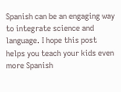Spanish can be an engaging way to integrate science and language. I hope this post helps you teach your kids even more Spanish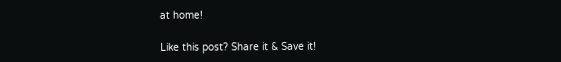at home!

Like this post? Share it & Save it!